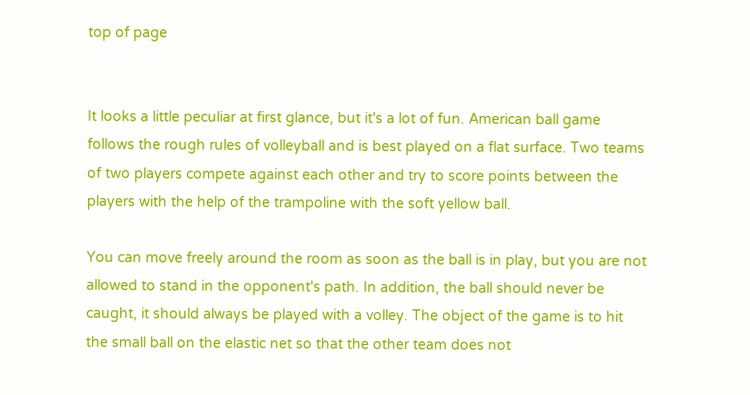top of page


It looks a little peculiar at first glance, but it's a lot of fun. American ball game follows the rough rules of volleyball and is best played on a flat surface. Two teams of two players compete against each other and try to score points between the players with the help of the trampoline with the soft yellow ball.

You can move freely around the room as soon as the ball is in play, but you are not allowed to stand in the opponent's path. In addition, the ball should never be caught, it should always be played with a volley. The object of the game is to hit the small ball on the elastic net so that the other team does not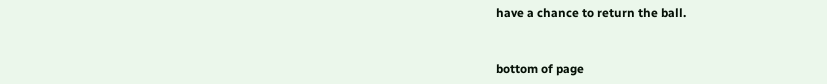have a chance to return the ball.


bottom of page